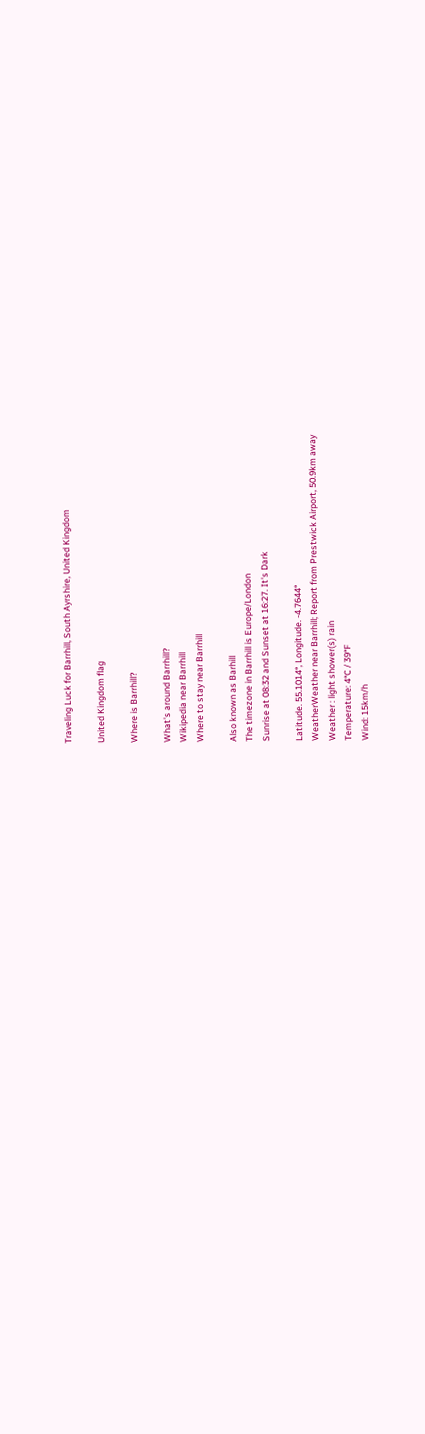Traveling Luck for Barrhill, South Ayrshire, United Kingdom

United Kingdom flag

Where is Barrhill?

What's around Barrhill?
Wikipedia near Barrhill
Where to stay near Barrhill

Also known as Barhill
The timezone in Barrhill is Europe/London
Sunrise at 08:32 and Sunset at 16:27. It's Dark

Latitude. 55.1014°, Longitude. -4.7644°
WeatherWeather near Barrhill; Report from Prestwick Airport, 50.9km away
Weather : light shower(s) rain
Temperature: 4°C / 39°F
Wind: 15km/h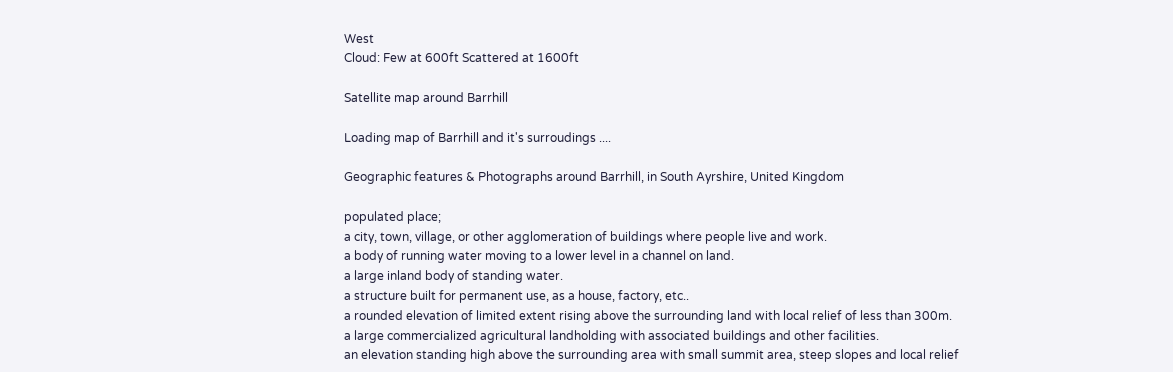West
Cloud: Few at 600ft Scattered at 1600ft

Satellite map around Barrhill

Loading map of Barrhill and it's surroudings ....

Geographic features & Photographs around Barrhill, in South Ayrshire, United Kingdom

populated place;
a city, town, village, or other agglomeration of buildings where people live and work.
a body of running water moving to a lower level in a channel on land.
a large inland body of standing water.
a structure built for permanent use, as a house, factory, etc..
a rounded elevation of limited extent rising above the surrounding land with local relief of less than 300m.
a large commercialized agricultural landholding with associated buildings and other facilities.
an elevation standing high above the surrounding area with small summit area, steep slopes and local relief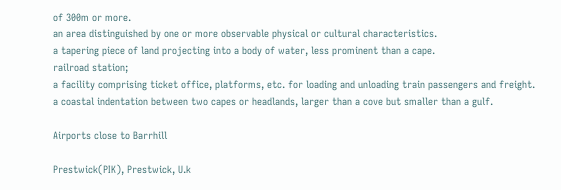of 300m or more.
an area distinguished by one or more observable physical or cultural characteristics.
a tapering piece of land projecting into a body of water, less prominent than a cape.
railroad station;
a facility comprising ticket office, platforms, etc. for loading and unloading train passengers and freight.
a coastal indentation between two capes or headlands, larger than a cove but smaller than a gulf.

Airports close to Barrhill

Prestwick(PIK), Prestwick, U.k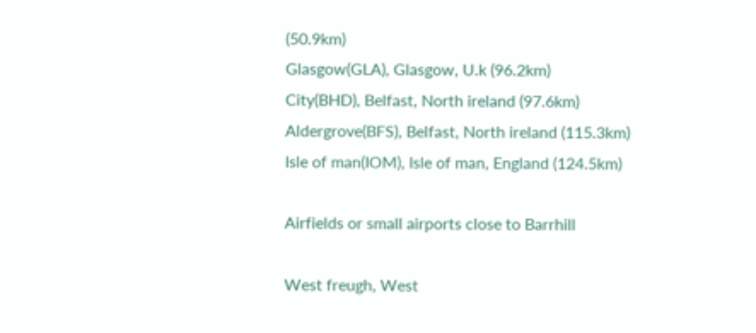(50.9km)
Glasgow(GLA), Glasgow, U.k (96.2km)
City(BHD), Belfast, North ireland (97.6km)
Aldergrove(BFS), Belfast, North ireland (115.3km)
Isle of man(IOM), Isle of man, England (124.5km)

Airfields or small airports close to Barrhill

West freugh, West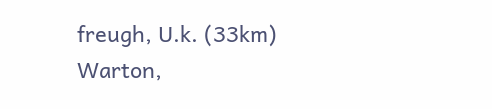freugh, U.k. (33km)
Warton,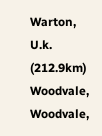Warton, U.k. (212.9km)
Woodvale, Woodvale,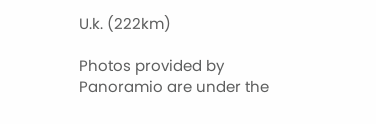U.k. (222km)

Photos provided by Panoramio are under the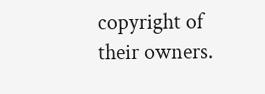copyright of their owners.